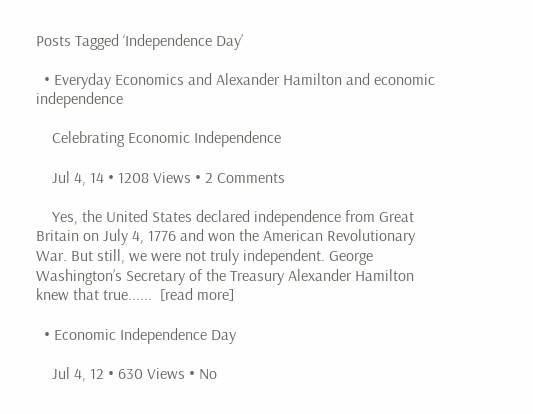Posts Tagged ‘Independence Day’

  • Everyday Economics and Alexander Hamilton and economic independence

    Celebrating Economic Independence

    Jul 4, 14 • 1208 Views • 2 Comments

    Yes, the United States declared independence from Great Britain on July 4, 1776 and won the American Revolutionary War. But still, we were not truly independent. George Washington’s Secretary of the Treasury Alexander Hamilton knew that true......  [read more]

  • Economic Independence Day

    Jul 4, 12 • 630 Views • No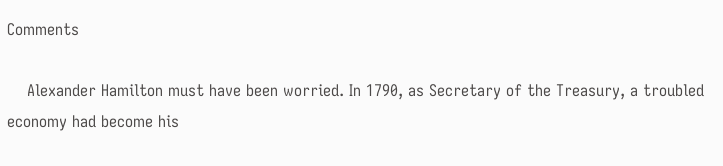Comments

    Alexander Hamilton must have been worried. In 1790, as Secretary of the Treasury, a troubled economy had become his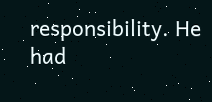responsibility. He had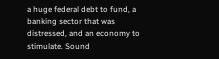a huge federal debt to fund, a banking sector that was distressed, and an economy to stimulate. Sound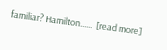familiar? Hamilton......  [read more]